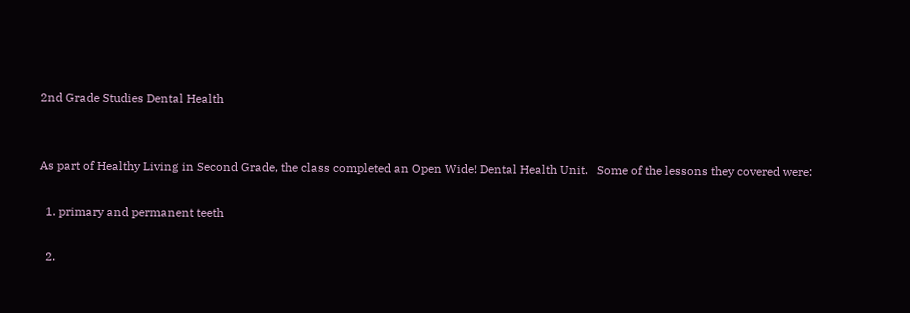2nd Grade Studies Dental Health


As part of Healthy Living in Second Grade, the class completed an Open Wide! Dental Health Unit.   Some of the lessons they covered were:

  1. primary and permanent teeth

  2.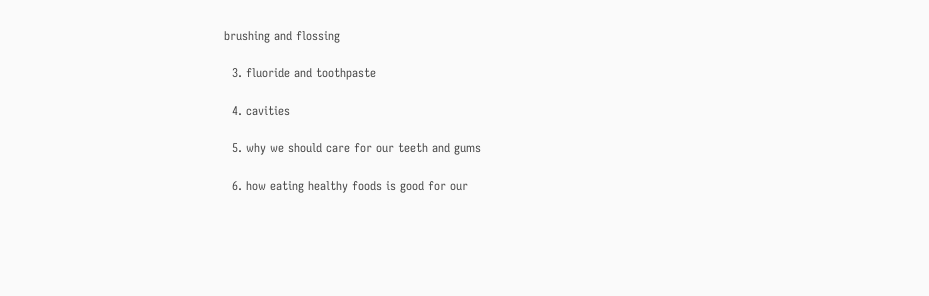brushing and flossing

  3. fluoride and toothpaste

  4. cavities

  5. why we should care for our teeth and gums

  6. how eating healthy foods is good for our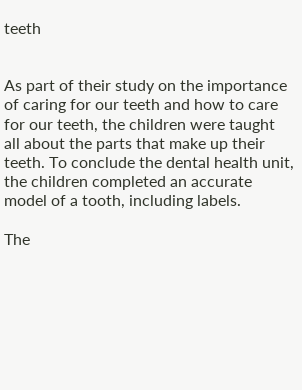teeth


As part of their study on the importance of caring for our teeth and how to care for our teeth, the children were taught all about the parts that make up their teeth. To conclude the dental health unit, the children completed an accurate model of a tooth, including labels.

The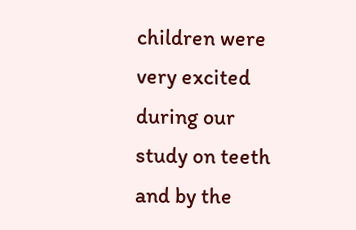children were very excited during our study on teeth and by the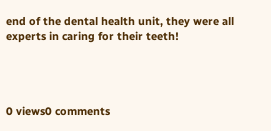end of the dental health unit, they were all experts in caring for their teeth!




0 views0 comments